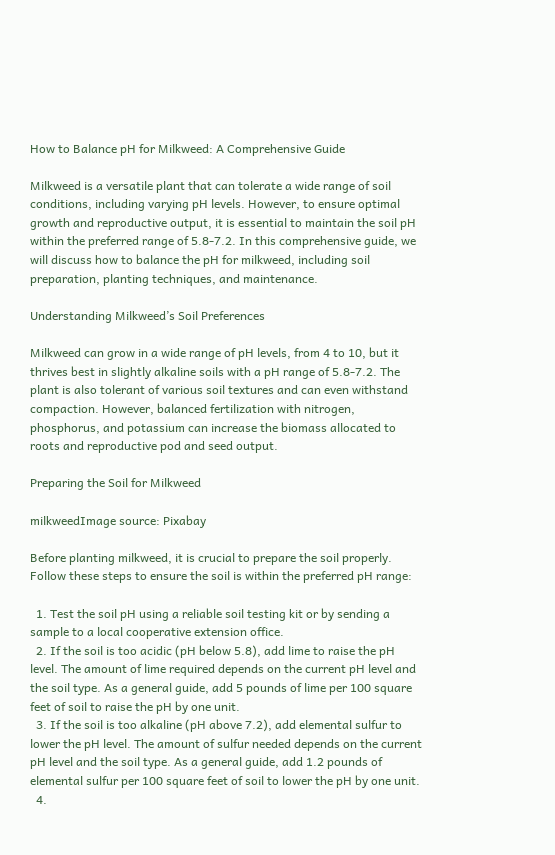How to Balance pH for Milkweed: A Comprehensive Guide

Milkweed is a versatile plant that can tolerate a wide range of soil conditions, including varying pH levels. However, to ensure optimal growth and reproductive output, it is essential to maintain the soil pH within the preferred range of 5.8-7.2. In this comprehensive guide, we will discuss how to balance the pH for milkweed, including soil preparation, planting techniques, and maintenance.

Understanding Milkweed’s Soil Preferences

Milkweed can grow in a wide range of pH levels, from 4 to 10, but it thrives best in slightly alkaline soils with a pH range of 5.8-7.2. The plant is also tolerant of various soil textures and can even withstand compaction. However, balanced fertilization with nitrogen, phosphorus, and potassium can increase the biomass allocated to roots and reproductive pod and seed output.

Preparing the Soil for Milkweed

milkweedImage source: Pixabay

Before planting milkweed, it is crucial to prepare the soil properly. Follow these steps to ensure the soil is within the preferred pH range:

  1. Test the soil pH using a reliable soil testing kit or by sending a sample to a local cooperative extension office.
  2. If the soil is too acidic (pH below 5.8), add lime to raise the pH level. The amount of lime required depends on the current pH level and the soil type. As a general guide, add 5 pounds of lime per 100 square feet of soil to raise the pH by one unit.
  3. If the soil is too alkaline (pH above 7.2), add elemental sulfur to lower the pH level. The amount of sulfur needed depends on the current pH level and the soil type. As a general guide, add 1.2 pounds of elemental sulfur per 100 square feet of soil to lower the pH by one unit.
  4.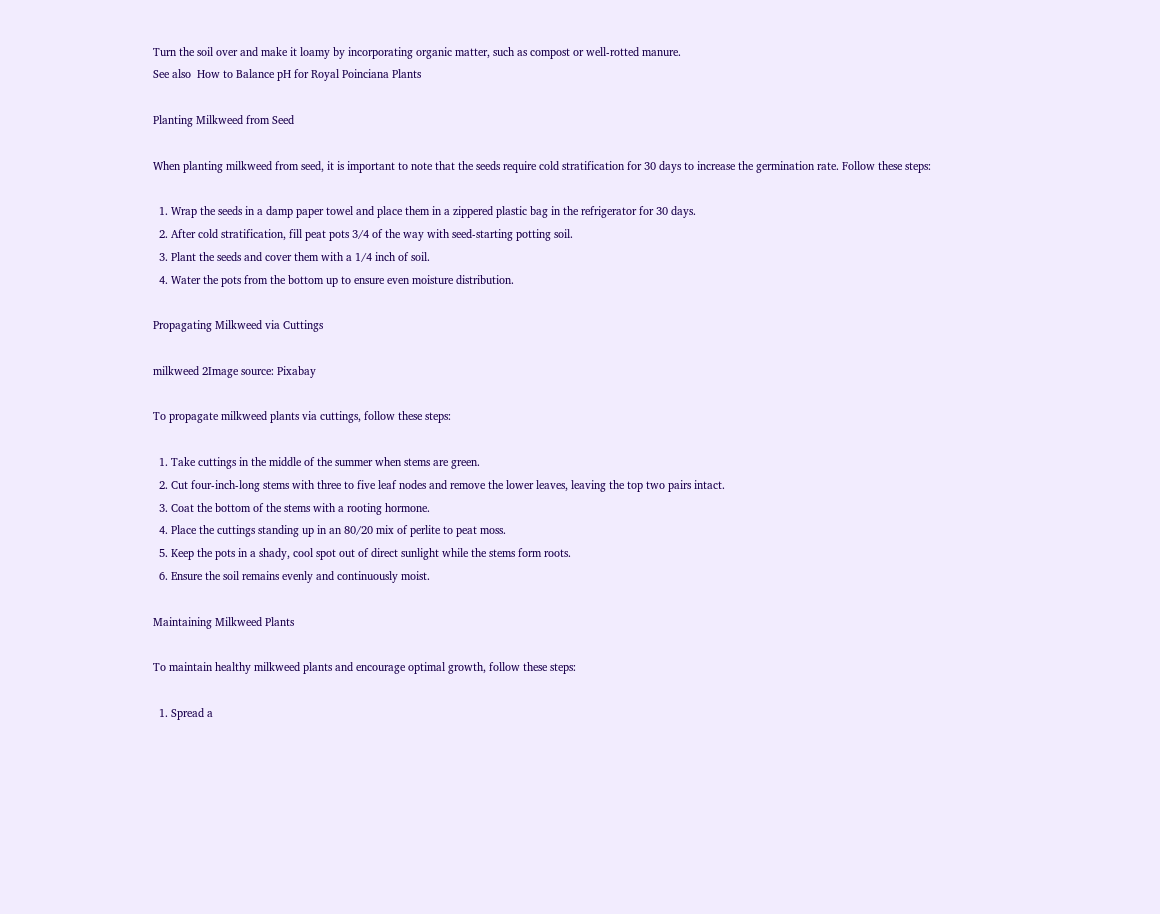Turn the soil over and make it loamy by incorporating organic matter, such as compost or well-rotted manure.
See also  How to Balance pH for Royal Poinciana Plants

Planting Milkweed from Seed

When planting milkweed from seed, it is important to note that the seeds require cold stratification for 30 days to increase the germination rate. Follow these steps:

  1. Wrap the seeds in a damp paper towel and place them in a zippered plastic bag in the refrigerator for 30 days.
  2. After cold stratification, fill peat pots 3/4 of the way with seed-starting potting soil.
  3. Plant the seeds and cover them with a 1/4 inch of soil.
  4. Water the pots from the bottom up to ensure even moisture distribution.

Propagating Milkweed via Cuttings

milkweed 2Image source: Pixabay

To propagate milkweed plants via cuttings, follow these steps:

  1. Take cuttings in the middle of the summer when stems are green.
  2. Cut four-inch-long stems with three to five leaf nodes and remove the lower leaves, leaving the top two pairs intact.
  3. Coat the bottom of the stems with a rooting hormone.
  4. Place the cuttings standing up in an 80/20 mix of perlite to peat moss.
  5. Keep the pots in a shady, cool spot out of direct sunlight while the stems form roots.
  6. Ensure the soil remains evenly and continuously moist.

Maintaining Milkweed Plants

To maintain healthy milkweed plants and encourage optimal growth, follow these steps:

  1. Spread a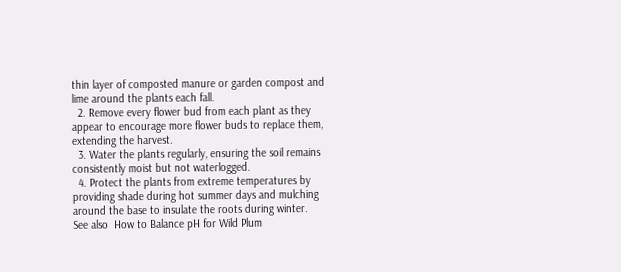thin layer of composted manure or garden compost and lime around the plants each fall.
  2. Remove every flower bud from each plant as they appear to encourage more flower buds to replace them, extending the harvest.
  3. Water the plants regularly, ensuring the soil remains consistently moist but not waterlogged.
  4. Protect the plants from extreme temperatures by providing shade during hot summer days and mulching around the base to insulate the roots during winter.
See also  How to Balance pH for Wild Plum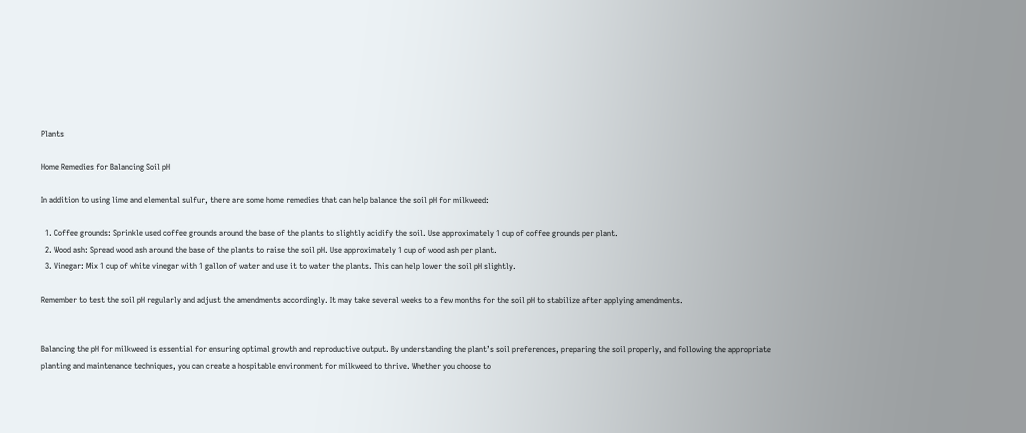Plants

Home Remedies for Balancing Soil pH

In addition to using lime and elemental sulfur, there are some home remedies that can help balance the soil pH for milkweed:

  1. Coffee grounds: Sprinkle used coffee grounds around the base of the plants to slightly acidify the soil. Use approximately 1 cup of coffee grounds per plant.
  2. Wood ash: Spread wood ash around the base of the plants to raise the soil pH. Use approximately 1 cup of wood ash per plant.
  3. Vinegar: Mix 1 cup of white vinegar with 1 gallon of water and use it to water the plants. This can help lower the soil pH slightly.

Remember to test the soil pH regularly and adjust the amendments accordingly. It may take several weeks to a few months for the soil pH to stabilize after applying amendments.


Balancing the pH for milkweed is essential for ensuring optimal growth and reproductive output. By understanding the plant’s soil preferences, preparing the soil properly, and following the appropriate planting and maintenance techniques, you can create a hospitable environment for milkweed to thrive. Whether you choose to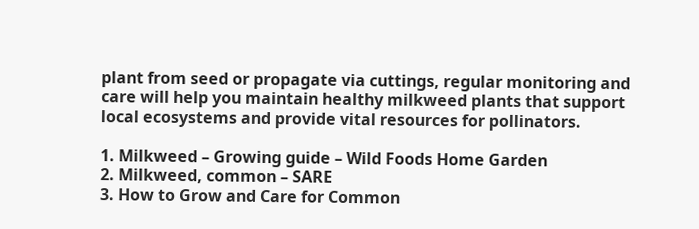plant from seed or propagate via cuttings, regular monitoring and care will help you maintain healthy milkweed plants that support local ecosystems and provide vital resources for pollinators.

1. Milkweed – Growing guide – Wild Foods Home Garden
2. Milkweed, common – SARE
3. How to Grow and Care for Common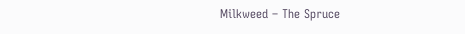Milkweed – The Spruce